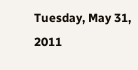Tuesday, May 31, 2011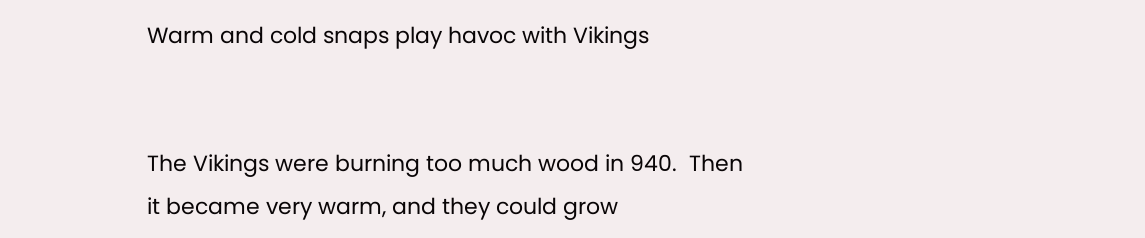Warm and cold snaps play havoc with Vikings


The Vikings were burning too much wood in 940.  Then it became very warm, and they could grow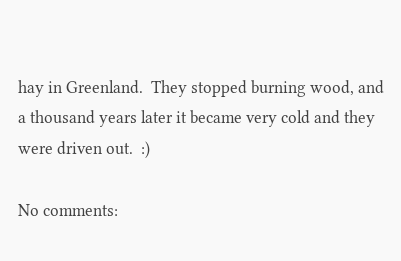hay in Greenland.  They stopped burning wood, and a thousand years later it became very cold and they were driven out.  :)

No comments: